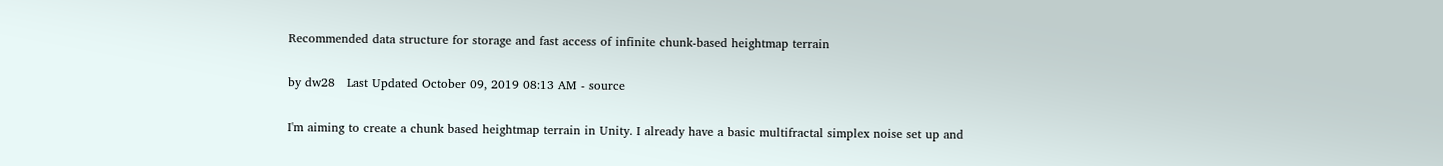Recommended data structure for storage and fast access of infinite chunk-based heightmap terrain

by dw28   Last Updated October 09, 2019 08:13 AM - source

I'm aiming to create a chunk based heightmap terrain in Unity. I already have a basic multifractal simplex noise set up and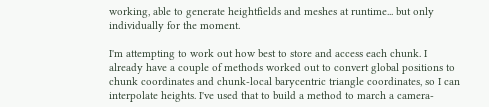working, able to generate heightfields and meshes at runtime... but only individually for the moment.

I'm attempting to work out how best to store and access each chunk. I already have a couple of methods worked out to convert global positions to chunk coordinates and chunk-local barycentric triangle coordinates, so I can interpolate heights. I've used that to build a method to march a camera-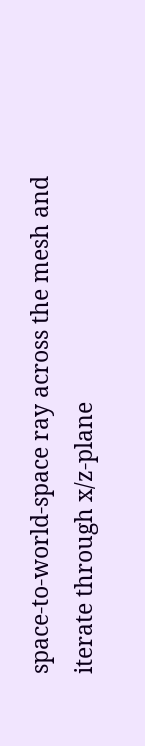space-to-world-space ray across the mesh and iterate through x/z-plane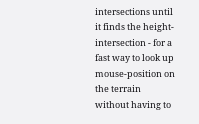intersections until it finds the height-intersection - for a fast way to look up mouse-position on the terrain without having to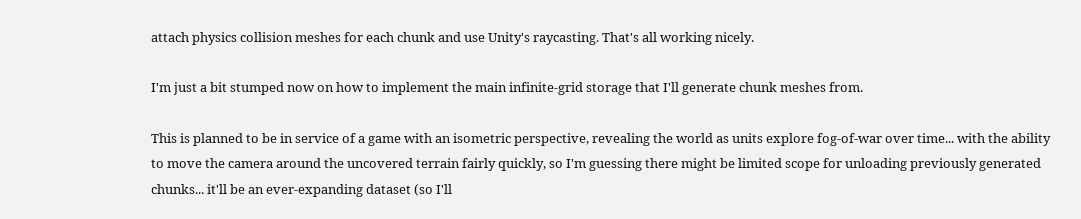attach physics collision meshes for each chunk and use Unity's raycasting. That's all working nicely.

I'm just a bit stumped now on how to implement the main infinite-grid storage that I'll generate chunk meshes from.

This is planned to be in service of a game with an isometric perspective, revealing the world as units explore fog-of-war over time... with the ability to move the camera around the uncovered terrain fairly quickly, so I'm guessing there might be limited scope for unloading previously generated chunks... it'll be an ever-expanding dataset (so I'll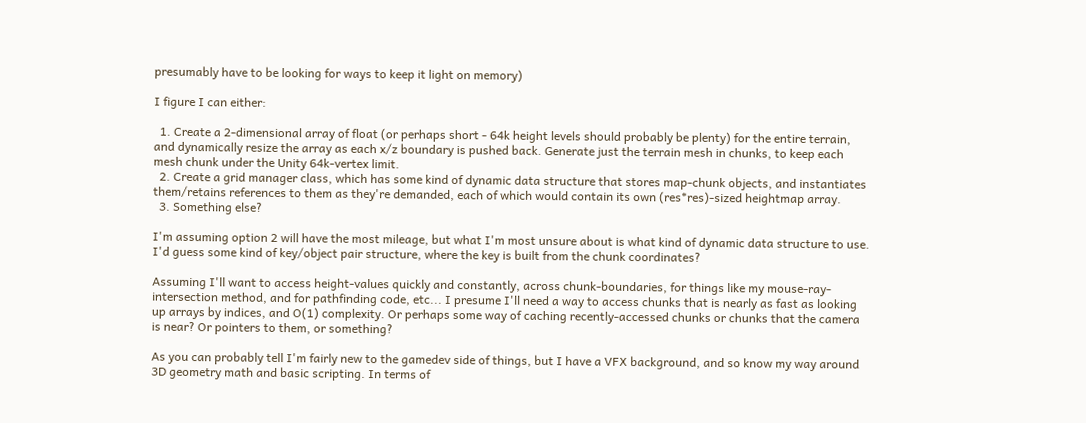presumably have to be looking for ways to keep it light on memory)

I figure I can either:

  1. Create a 2-dimensional array of float (or perhaps short - 64k height levels should probably be plenty) for the entire terrain, and dynamically resize the array as each x/z boundary is pushed back. Generate just the terrain mesh in chunks, to keep each mesh chunk under the Unity 64k-vertex limit.
  2. Create a grid manager class, which has some kind of dynamic data structure that stores map-chunk objects, and instantiates them/retains references to them as they're demanded, each of which would contain its own (res*res)-sized heightmap array.
  3. Something else?

I'm assuming option 2 will have the most mileage, but what I'm most unsure about is what kind of dynamic data structure to use. I'd guess some kind of key/object pair structure, where the key is built from the chunk coordinates?

Assuming I'll want to access height-values quickly and constantly, across chunk-boundaries, for things like my mouse-ray-intersection method, and for pathfinding code, etc... I presume I'll need a way to access chunks that is nearly as fast as looking up arrays by indices, and O(1) complexity. Or perhaps some way of caching recently-accessed chunks or chunks that the camera is near? Or pointers to them, or something?

As you can probably tell I'm fairly new to the gamedev side of things, but I have a VFX background, and so know my way around 3D geometry math and basic scripting. In terms of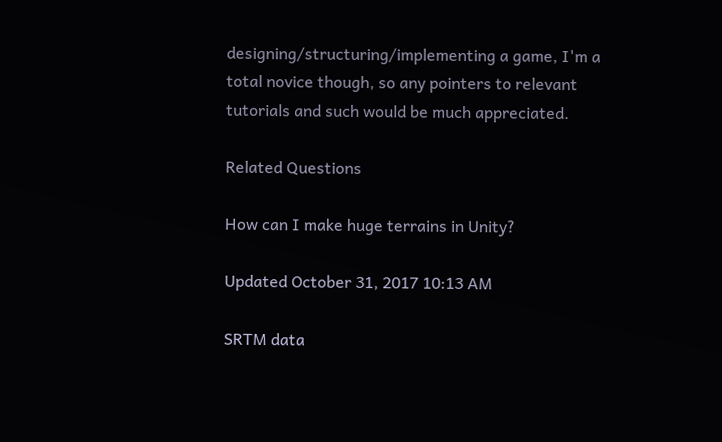designing/structuring/implementing a game, I'm a total novice though, so any pointers to relevant tutorials and such would be much appreciated.

Related Questions

How can I make huge terrains in Unity?

Updated October 31, 2017 10:13 AM

SRTM data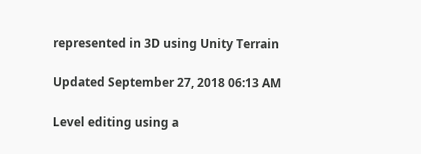represented in 3D using Unity Terrain

Updated September 27, 2018 06:13 AM

Level editing using a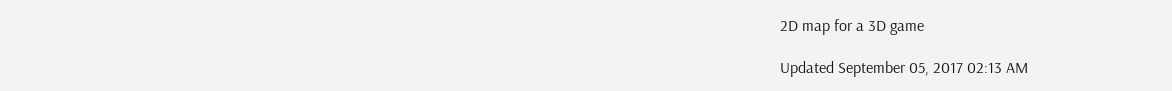2D map for a 3D game

Updated September 05, 2017 02:13 AM